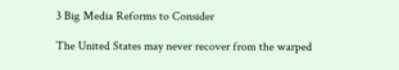3 Big Media Reforms to Consider

The United States may never recover from the warped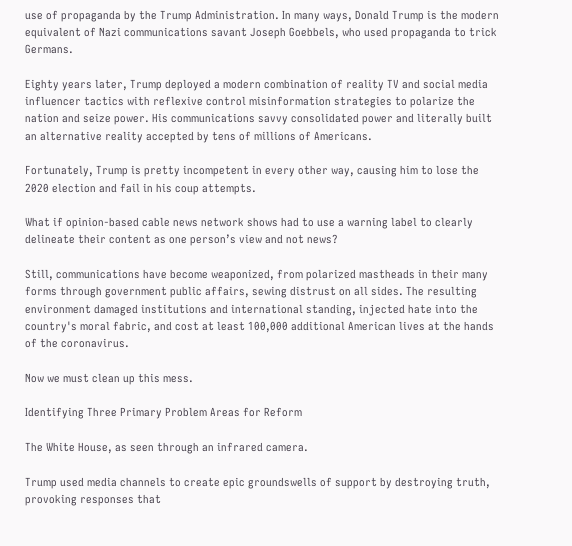use of propaganda by the Trump Administration. In many ways, Donald Trump is the modern equivalent of Nazi communications savant Joseph Goebbels, who used propaganda to trick Germans.

Eighty years later, Trump deployed a modern combination of reality TV and social media influencer tactics with reflexive control misinformation strategies to polarize the nation and seize power. His communications savvy consolidated power and literally built an alternative reality accepted by tens of millions of Americans.

Fortunately, Trump is pretty incompetent in every other way, causing him to lose the 2020 election and fail in his coup attempts.

What if opinion-based cable news network shows had to use a warning label to clearly delineate their content as one person’s view and not news?

Still, communications have become weaponized, from polarized mastheads in their many forms through government public affairs, sewing distrust on all sides. The resulting environment damaged institutions and international standing, injected hate into the country's moral fabric, and cost at least 100,000 additional American lives at the hands of the coronavirus.

Now we must clean up this mess.

Identifying Three Primary Problem Areas for Reform

The White House, as seen through an infrared camera.

Trump used media channels to create epic groundswells of support by destroying truth, provoking responses that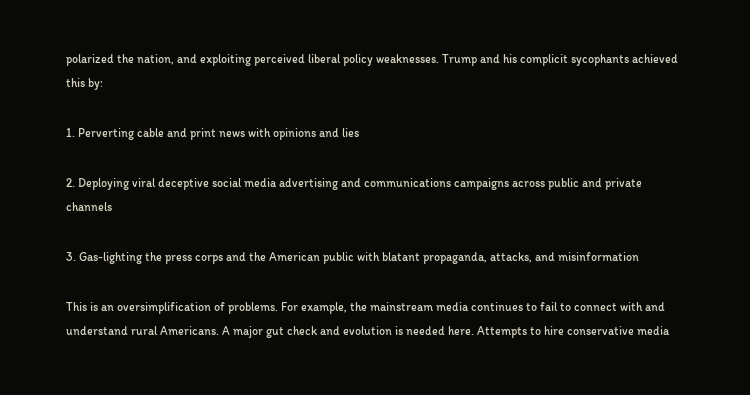polarized the nation, and exploiting perceived liberal policy weaknesses. Trump and his complicit sycophants achieved this by:

1. Perverting cable and print news with opinions and lies

2. Deploying viral deceptive social media advertising and communications campaigns across public and private channels

3. Gas-lighting the press corps and the American public with blatant propaganda, attacks, and misinformation

This is an oversimplification of problems. For example, the mainstream media continues to fail to connect with and understand rural Americans. A major gut check and evolution is needed here. Attempts to hire conservative media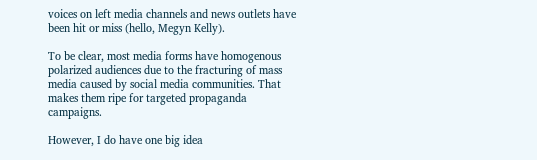voices on left media channels and news outlets have been hit or miss (hello, Megyn Kelly).

To be clear, most media forms have homogenous polarized audiences due to the fracturing of mass media caused by social media communities. That makes them ripe for targeted propaganda campaigns.

However, I do have one big idea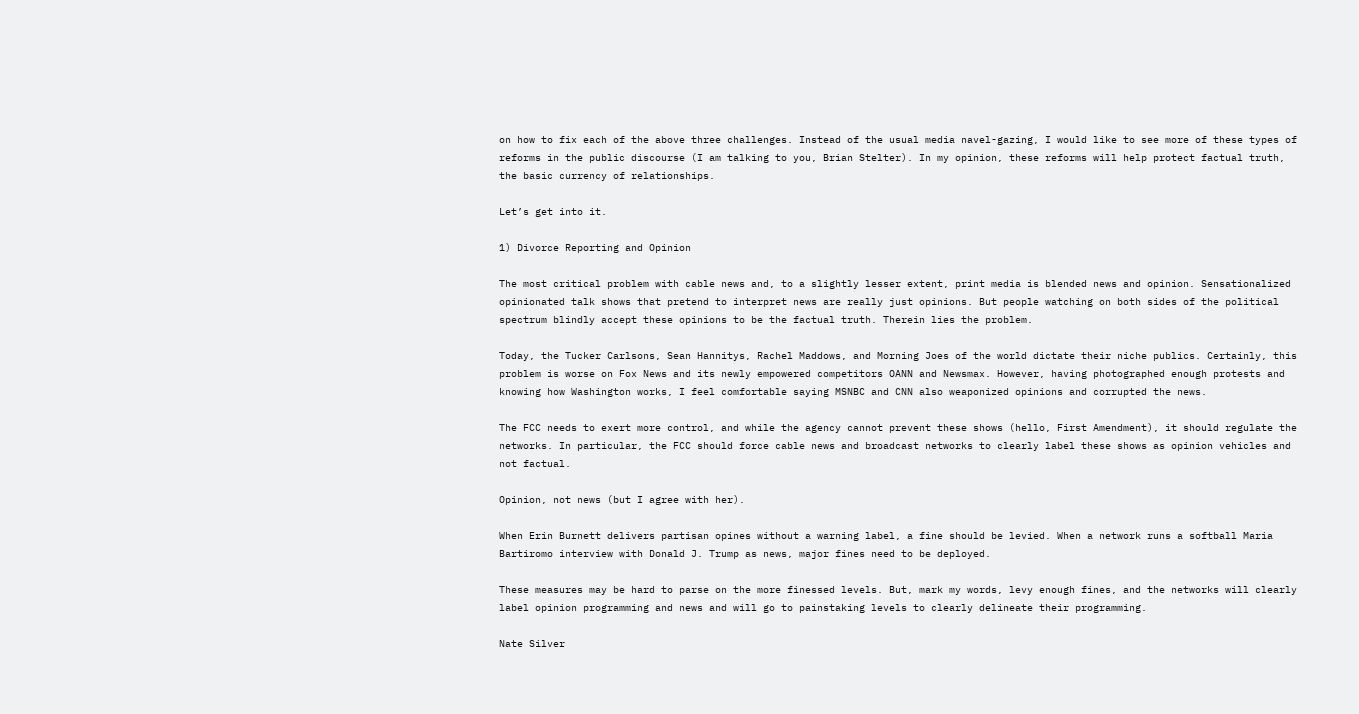on how to fix each of the above three challenges. Instead of the usual media navel-gazing, I would like to see more of these types of reforms in the public discourse (I am talking to you, Brian Stelter). In my opinion, these reforms will help protect factual truth, the basic currency of relationships.

Let’s get into it.

1) Divorce Reporting and Opinion

The most critical problem with cable news and, to a slightly lesser extent, print media is blended news and opinion. Sensationalized opinionated talk shows that pretend to interpret news are really just opinions. But people watching on both sides of the political spectrum blindly accept these opinions to be the factual truth. Therein lies the problem.

Today, the Tucker Carlsons, Sean Hannitys, Rachel Maddows, and Morning Joes of the world dictate their niche publics. Certainly, this problem is worse on Fox News and its newly empowered competitors OANN and Newsmax. However, having photographed enough protests and knowing how Washington works, I feel comfortable saying MSNBC and CNN also weaponized opinions and corrupted the news.

The FCC needs to exert more control, and while the agency cannot prevent these shows (hello, First Amendment), it should regulate the networks. In particular, the FCC should force cable news and broadcast networks to clearly label these shows as opinion vehicles and not factual.

Opinion, not news (but I agree with her).

When Erin Burnett delivers partisan opines without a warning label, a fine should be levied. When a network runs a softball Maria Bartiromo interview with Donald J. Trump as news, major fines need to be deployed.

These measures may be hard to parse on the more finessed levels. But, mark my words, levy enough fines, and the networks will clearly label opinion programming and news and will go to painstaking levels to clearly delineate their programming.

Nate Silver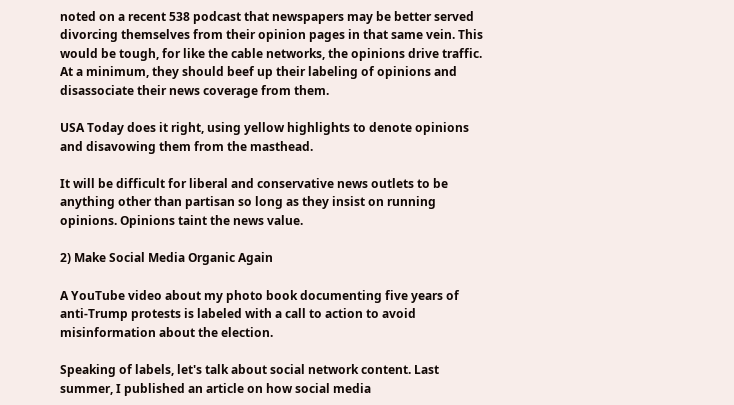noted on a recent 538 podcast that newspapers may be better served divorcing themselves from their opinion pages in that same vein. This would be tough, for like the cable networks, the opinions drive traffic. At a minimum, they should beef up their labeling of opinions and disassociate their news coverage from them.

USA Today does it right, using yellow highlights to denote opinions and disavowing them from the masthead.

It will be difficult for liberal and conservative news outlets to be anything other than partisan so long as they insist on running opinions. Opinions taint the news value.

2) Make Social Media Organic Again

A YouTube video about my photo book documenting five years of anti-Trump protests is labeled with a call to action to avoid misinformation about the election.

Speaking of labels, let's talk about social network content. Last summer, I published an article on how social media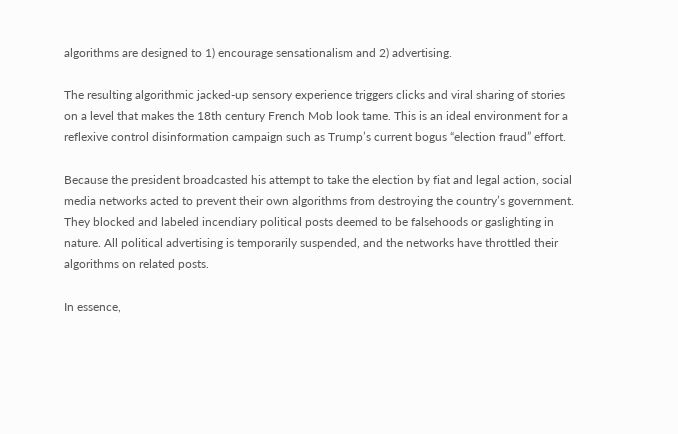algorithms are designed to 1) encourage sensationalism and 2) advertising.

The resulting algorithmic jacked-up sensory experience triggers clicks and viral sharing of stories on a level that makes the 18th century French Mob look tame. This is an ideal environment for a reflexive control disinformation campaign such as Trump’s current bogus “election fraud” effort.

Because the president broadcasted his attempt to take the election by fiat and legal action, social media networks acted to prevent their own algorithms from destroying the country’s government. They blocked and labeled incendiary political posts deemed to be falsehoods or gaslighting in nature. All political advertising is temporarily suspended, and the networks have throttled their algorithms on related posts.

In essence,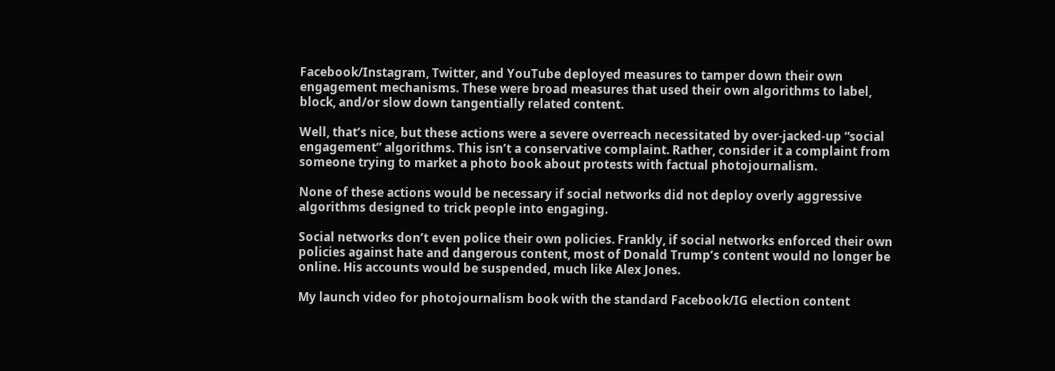Facebook/Instagram, Twitter, and YouTube deployed measures to tamper down their own engagement mechanisms. These were broad measures that used their own algorithms to label, block, and/or slow down tangentially related content.

Well, that’s nice, but these actions were a severe overreach necessitated by over-jacked-up “social engagement” algorithms. This isn’t a conservative complaint. Rather, consider it a complaint from someone trying to market a photo book about protests with factual photojournalism.

None of these actions would be necessary if social networks did not deploy overly aggressive algorithms designed to trick people into engaging.

Social networks don’t even police their own policies. Frankly, if social networks enforced their own policies against hate and dangerous content, most of Donald Trump’s content would no longer be online. His accounts would be suspended, much like Alex Jones.

My launch video for photojournalism book with the standard Facebook/IG election content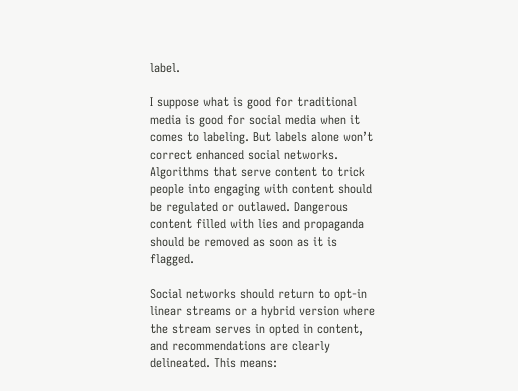label.

I suppose what is good for traditional media is good for social media when it comes to labeling. But labels alone won’t correct enhanced social networks. Algorithms that serve content to trick people into engaging with content should be regulated or outlawed. Dangerous content filled with lies and propaganda should be removed as soon as it is flagged.

Social networks should return to opt-in linear streams or a hybrid version where the stream serves in opted in content, and recommendations are clearly delineated. This means: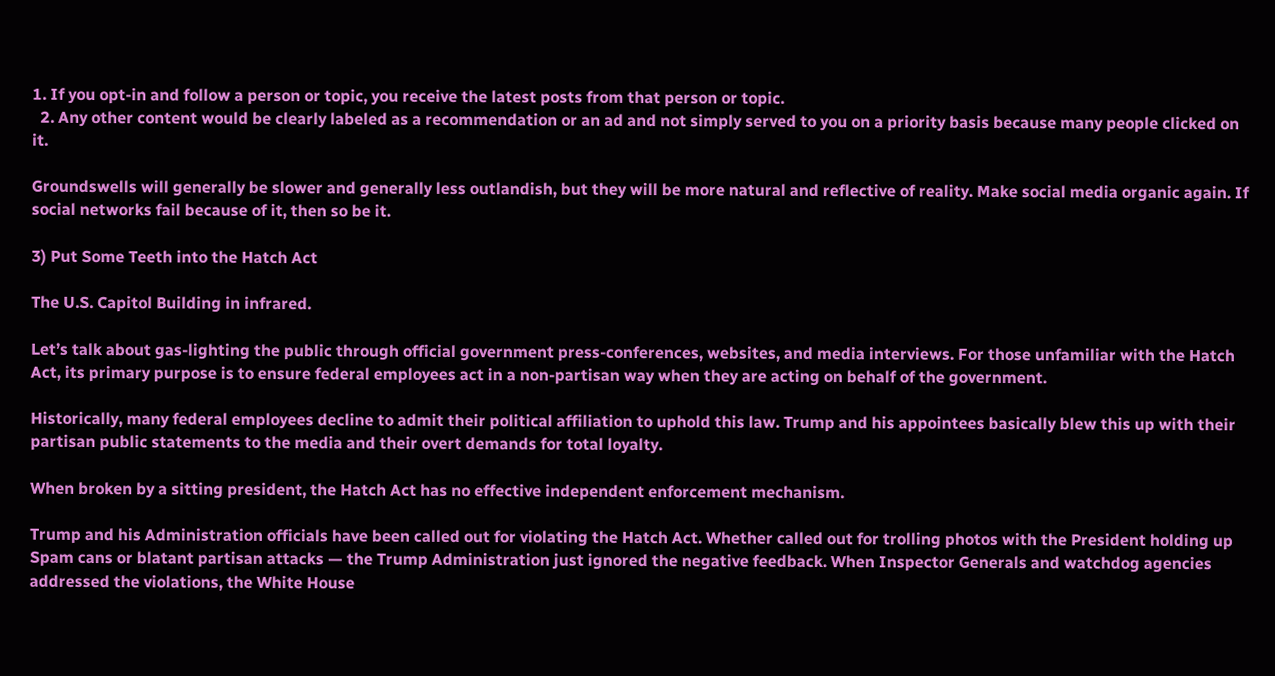1. If you opt-in and follow a person or topic, you receive the latest posts from that person or topic.
  2. Any other content would be clearly labeled as a recommendation or an ad and not simply served to you on a priority basis because many people clicked on it.

Groundswells will generally be slower and generally less outlandish, but they will be more natural and reflective of reality. Make social media organic again. If social networks fail because of it, then so be it.

3) Put Some Teeth into the Hatch Act

The U.S. Capitol Building in infrared.

Let’s talk about gas-lighting the public through official government press-conferences, websites, and media interviews. For those unfamiliar with the Hatch Act, its primary purpose is to ensure federal employees act in a non-partisan way when they are acting on behalf of the government.

Historically, many federal employees decline to admit their political affiliation to uphold this law. Trump and his appointees basically blew this up with their partisan public statements to the media and their overt demands for total loyalty.

When broken by a sitting president, the Hatch Act has no effective independent enforcement mechanism.

Trump and his Administration officials have been called out for violating the Hatch Act. Whether called out for trolling photos with the President holding up Spam cans or blatant partisan attacks — the Trump Administration just ignored the negative feedback. When Inspector Generals and watchdog agencies addressed the violations, the White House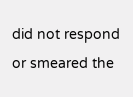did not respond or smeared the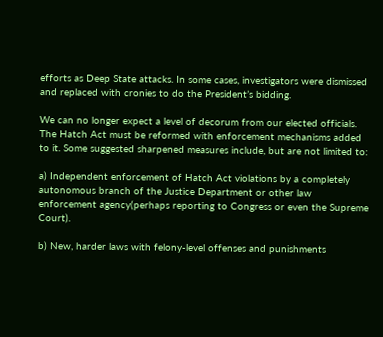efforts as Deep State attacks. In some cases, investigators were dismissed and replaced with cronies to do the President’s bidding.

We can no longer expect a level of decorum from our elected officials. The Hatch Act must be reformed with enforcement mechanisms added to it. Some suggested sharpened measures include, but are not limited to:

a) Independent enforcement of Hatch Act violations by a completely autonomous branch of the Justice Department or other law enforcement agency(perhaps reporting to Congress or even the Supreme Court).

b) New, harder laws with felony-level offenses and punishments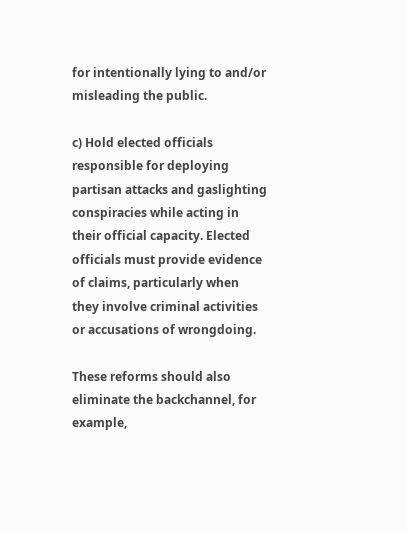for intentionally lying to and/or misleading the public.

c) Hold elected officials responsible for deploying partisan attacks and gaslighting conspiracies while acting in their official capacity. Elected officials must provide evidence of claims, particularly when they involve criminal activities or accusations of wrongdoing.

These reforms should also eliminate the backchannel, for example,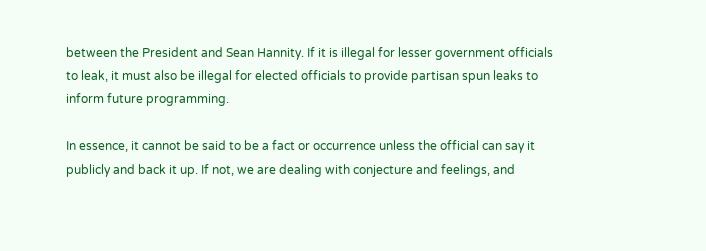between the President and Sean Hannity. If it is illegal for lesser government officials to leak, it must also be illegal for elected officials to provide partisan spun leaks to inform future programming.

In essence, it cannot be said to be a fact or occurrence unless the official can say it publicly and back it up. If not, we are dealing with conjecture and feelings, and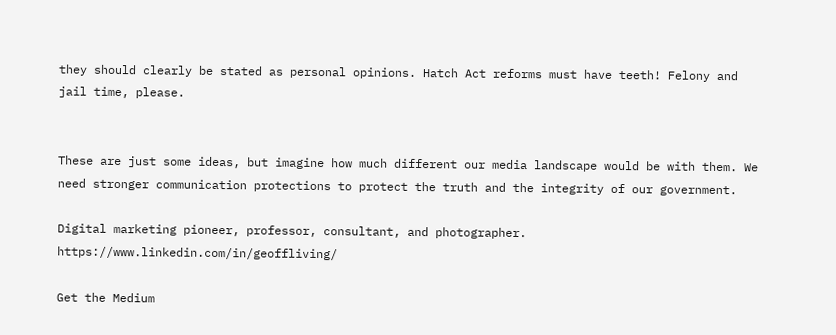they should clearly be stated as personal opinions. Hatch Act reforms must have teeth! Felony and jail time, please.


These are just some ideas, but imagine how much different our media landscape would be with them. We need stronger communication protections to protect the truth and the integrity of our government.

Digital marketing pioneer, professor, consultant, and photographer. https://www.linkedin.com/in/geoffliving/

Get the Medium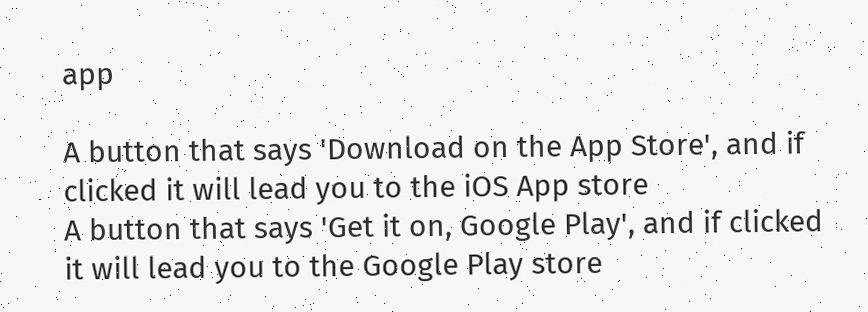app

A button that says 'Download on the App Store', and if clicked it will lead you to the iOS App store
A button that says 'Get it on, Google Play', and if clicked it will lead you to the Google Play store